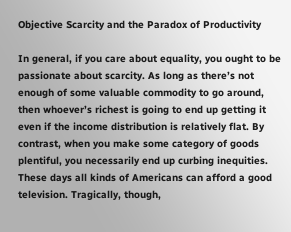Objective Scarcity and the Paradox of Productivity

In general, if you care about equality, you ought to be passionate about scarcity. As long as there’s not enough of some valuable commodity to go around, then whoever’s richest is going to end up getting it even if the income distribution is relatively flat. By contrast, when you make some category of goods plentiful, you necessarily end up curbing inequities. These days all kinds of Americans can afford a good television. Tragically, though,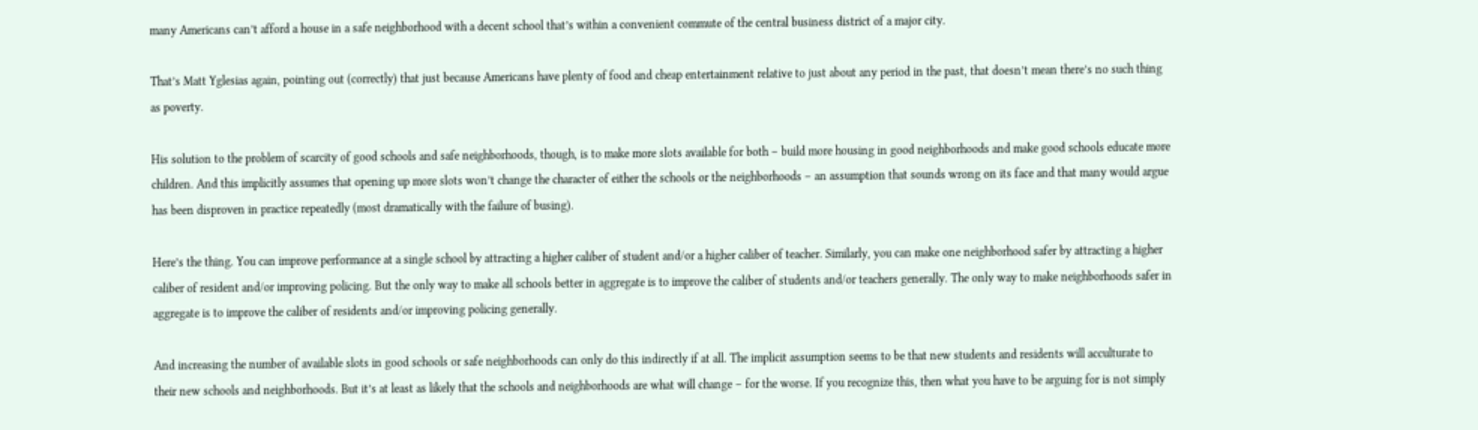many Americans can’t afford a house in a safe neighborhood with a decent school that’s within a convenient commute of the central business district of a major city.

That’s Matt Yglesias again, pointing out (correctly) that just because Americans have plenty of food and cheap entertainment relative to just about any period in the past, that doesn’t mean there’s no such thing as poverty.

His solution to the problem of scarcity of good schools and safe neighborhoods, though, is to make more slots available for both – build more housing in good neighborhoods and make good schools educate more children. And this implicitly assumes that opening up more slots won’t change the character of either the schools or the neighborhoods – an assumption that sounds wrong on its face and that many would argue has been disproven in practice repeatedly (most dramatically with the failure of busing).

Here’s the thing. You can improve performance at a single school by attracting a higher caliber of student and/or a higher caliber of teacher. Similarly, you can make one neighborhood safer by attracting a higher caliber of resident and/or improving policing. But the only way to make all schools better in aggregate is to improve the caliber of students and/or teachers generally. The only way to make neighborhoods safer in aggregate is to improve the caliber of residents and/or improving policing generally.

And increasing the number of available slots in good schools or safe neighborhoods can only do this indirectly if at all. The implicit assumption seems to be that new students and residents will acculturate to their new schools and neighborhoods. But it’s at least as likely that the schools and neighborhoods are what will change – for the worse. If you recognize this, then what you have to be arguing for is not simply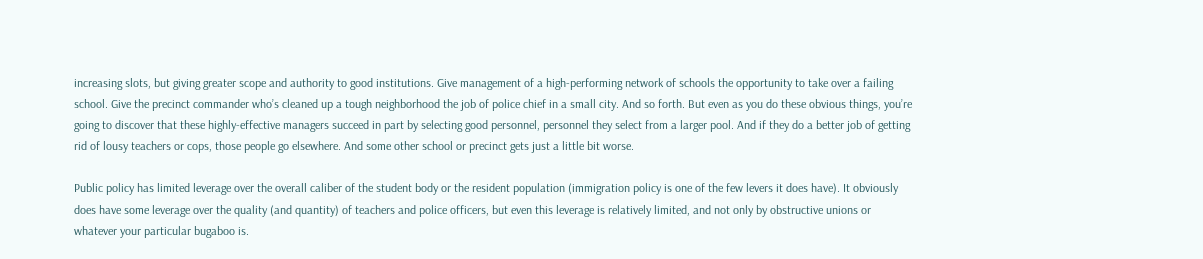increasing slots, but giving greater scope and authority to good institutions. Give management of a high-performing network of schools the opportunity to take over a failing school. Give the precinct commander who’s cleaned up a tough neighborhood the job of police chief in a small city. And so forth. But even as you do these obvious things, you’re going to discover that these highly-effective managers succeed in part by selecting good personnel, personnel they select from a larger pool. And if they do a better job of getting rid of lousy teachers or cops, those people go elsewhere. And some other school or precinct gets just a little bit worse.

Public policy has limited leverage over the overall caliber of the student body or the resident population (immigration policy is one of the few levers it does have). It obviously does have some leverage over the quality (and quantity) of teachers and police officers, but even this leverage is relatively limited, and not only by obstructive unions or whatever your particular bugaboo is.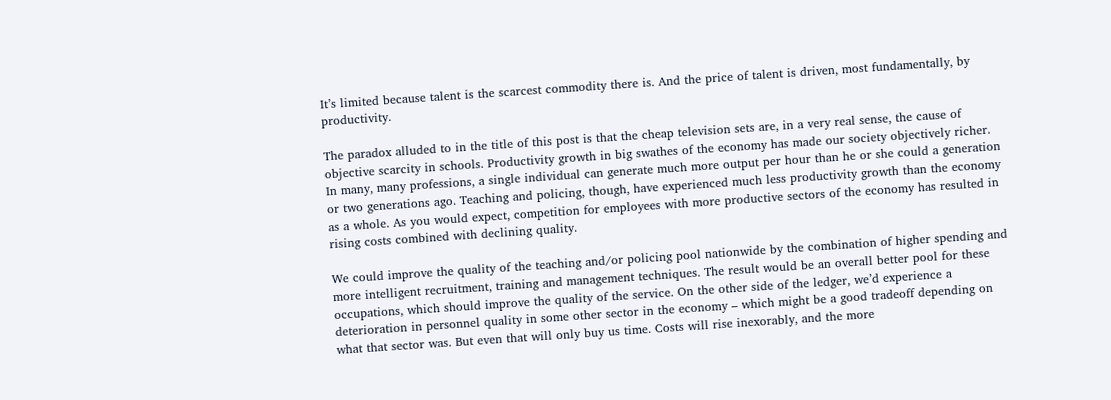It’s limited because talent is the scarcest commodity there is. And the price of talent is driven, most fundamentally, by productivity.

The paradox alluded to in the title of this post is that the cheap television sets are, in a very real sense, the cause of objective scarcity in schools. Productivity growth in big swathes of the economy has made our society objectively richer. In many, many professions, a single individual can generate much more output per hour than he or she could a generation or two generations ago. Teaching and policing, though, have experienced much less productivity growth than the economy as a whole. As you would expect, competition for employees with more productive sectors of the economy has resulted in rising costs combined with declining quality.

We could improve the quality of the teaching and/or policing pool nationwide by the combination of higher spending and more intelligent recruitment, training and management techniques. The result would be an overall better pool for these occupations, which should improve the quality of the service. On the other side of the ledger, we’d experience a deterioration in personnel quality in some other sector in the economy – which might be a good tradeoff depending on what that sector was. But even that will only buy us time. Costs will rise inexorably, and the more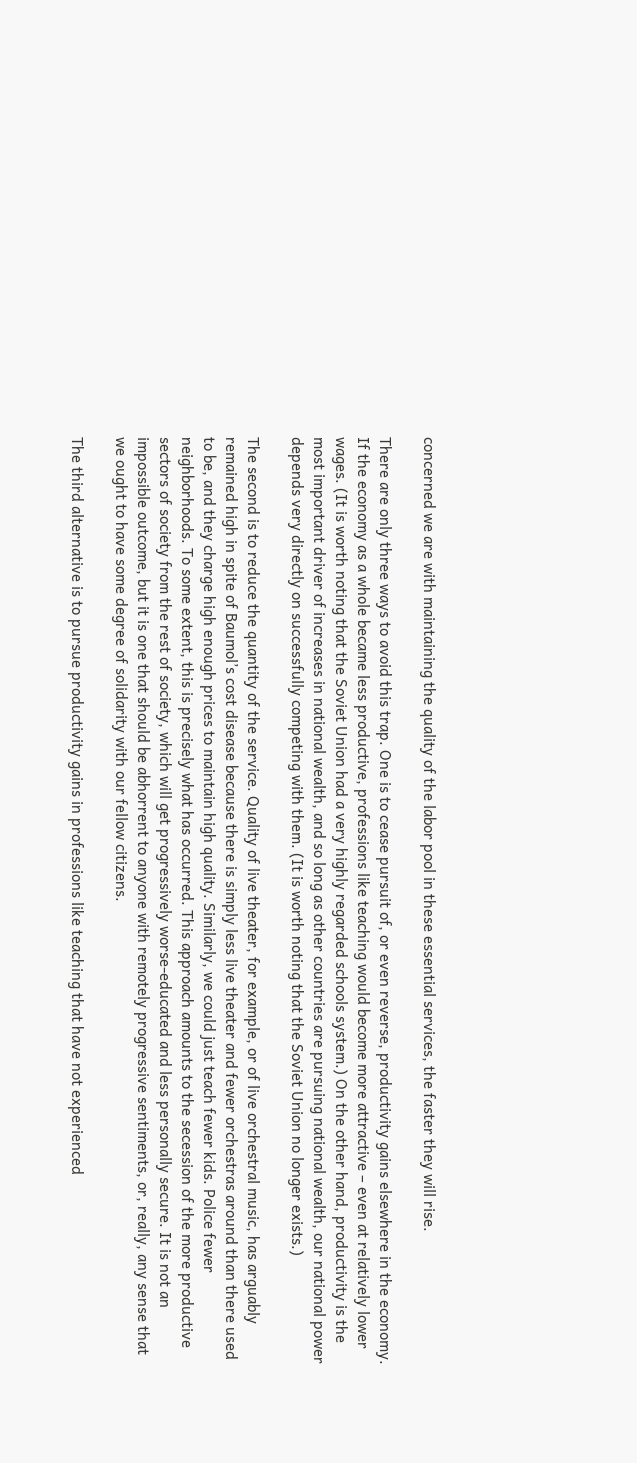concerned we are with maintaining the quality of the labor pool in these essential services, the faster they will rise.

There are only three ways to avoid this trap. One is to cease pursuit of, or even reverse, productivity gains elsewhere in the economy. If the economy as a whole became less productive, professions like teaching would become more attractive – even at relatively lower wages. (It is worth noting that the Soviet Union had a very highly regarded schools system.) On the other hand, productivity is the most important driver of increases in national wealth, and so long as other countries are pursuing national wealth, our national power depends very directly on successfully competing with them. (It is worth noting that the Soviet Union no longer exists.)

The second is to reduce the quantity of the service. Quality of live theater, for example, or of live orchestral music, has arguably remained high in spite of Baumol’s cost disease because there is simply less live theater and fewer orchestras around than there used to be, and they charge high enough prices to maintain high quality. Similarly, we could just teach fewer kids. Police fewer neighborhoods. To some extent, this is precisely what has occurred. This approach amounts to the secession of the more productive sectors of society from the rest of society, which will get progressively worse-educated and less personally secure. It is not an impossible outcome, but it is one that should be abhorrent to anyone with remotely progressive sentiments, or, really, any sense that we ought to have some degree of solidarity with our fellow citizens.

The third alternative is to pursue productivity gains in professions like teaching that have not experienced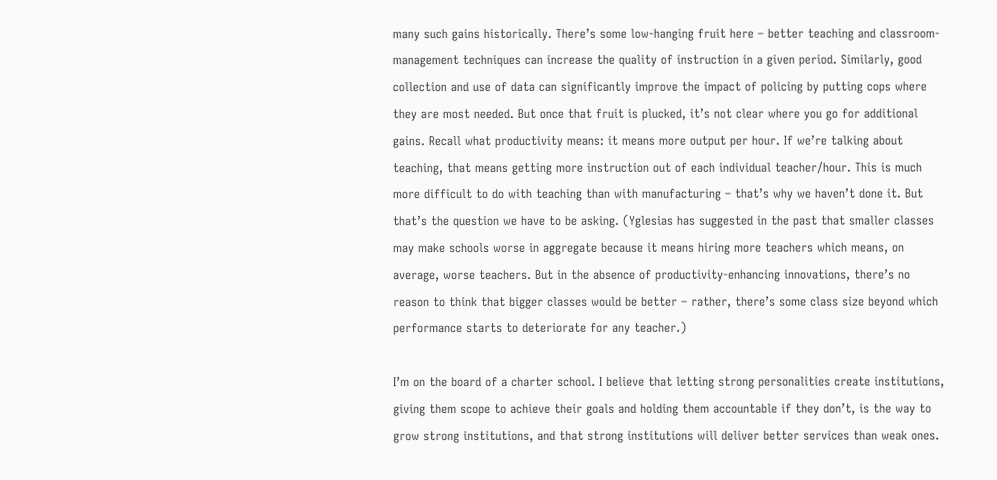many such gains historically. There’s some low-hanging fruit here – better teaching and classroom-management techniques can increase the quality of instruction in a given period. Similarly, good collection and use of data can significantly improve the impact of policing by putting cops where they are most needed. But once that fruit is plucked, it’s not clear where you go for additional gains. Recall what productivity means: it means more output per hour. If we’re talking about teaching, that means getting more instruction out of each individual teacher/hour. This is much more difficult to do with teaching than with manufacturing – that’s why we haven’t done it. But that’s the question we have to be asking. (Yglesias has suggested in the past that smaller classes may make schools worse in aggregate because it means hiring more teachers which means, on average, worse teachers. But in the absence of productivity-enhancing innovations, there’s no reason to think that bigger classes would be better – rather, there’s some class size beyond which performance starts to deteriorate for any teacher.)

I’m on the board of a charter school. I believe that letting strong personalities create institutions, giving them scope to achieve their goals and holding them accountable if they don’t, is the way to grow strong institutions, and that strong institutions will deliver better services than weak ones.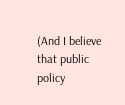(And I believe that public policy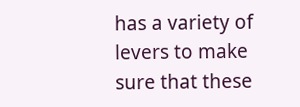has a variety of levers to make sure that these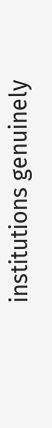institutions genuinely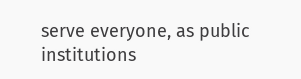serve everyone, as public institutions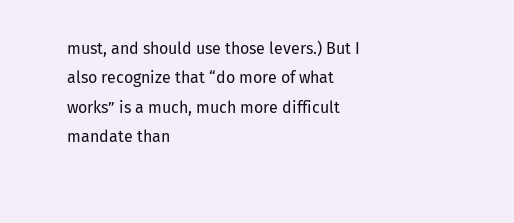must, and should use those levers.) But I also recognize that “do more of what works” is a much, much more difficult mandate than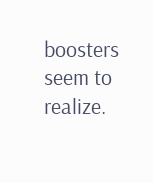boosters seem to realize.